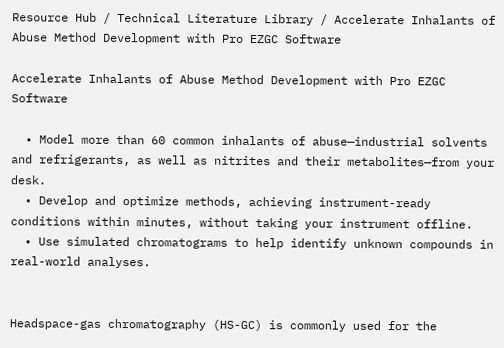Resource Hub / Technical Literature Library / Accelerate Inhalants of Abuse Method Development with Pro EZGC Software

Accelerate Inhalants of Abuse Method Development with Pro EZGC Software

  • Model more than 60 common inhalants of abuse—industrial solvents and refrigerants, as well as nitrites and their metabolites—from your desk.
  • Develop and optimize methods, achieving instrument-ready conditions within minutes, without taking your instrument offline.
  • Use simulated chromatograms to help identify unknown compounds in real-world analyses.


Headspace-gas chromatography (HS-GC) is commonly used for the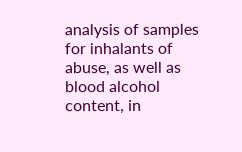analysis of samples for inhalants of abuse, as well as blood alcohol content, in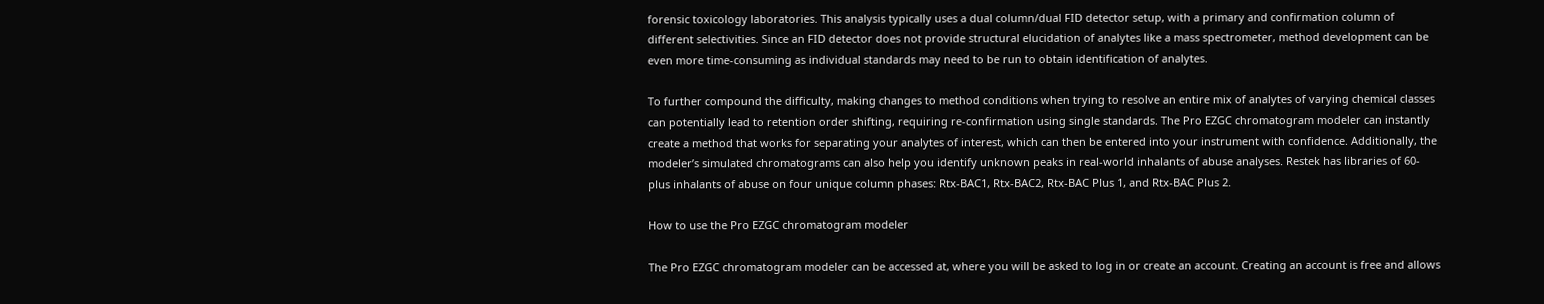forensic toxicology laboratories. This analysis typically uses a dual column/dual FID detector setup, with a primary and confirmation column of different selectivities. Since an FID detector does not provide structural elucidation of analytes like a mass spectrometer, method development can be even more time-consuming as individual standards may need to be run to obtain identification of analytes.

To further compound the difficulty, making changes to method conditions when trying to resolve an entire mix of analytes of varying chemical classes can potentially lead to retention order shifting, requiring re-confirmation using single standards. The Pro EZGC chromatogram modeler can instantly create a method that works for separating your analytes of interest, which can then be entered into your instrument with confidence. Additionally, the modeler’s simulated chromatograms can also help you identify unknown peaks in real-world inhalants of abuse analyses. Restek has libraries of 60-plus inhalants of abuse on four unique column phases: Rtx-BAC1, Rtx-BAC2, Rtx-BAC Plus 1, and Rtx-BAC Plus 2.

How to use the Pro EZGC chromatogram modeler

The Pro EZGC chromatogram modeler can be accessed at, where you will be asked to log in or create an account. Creating an account is free and allows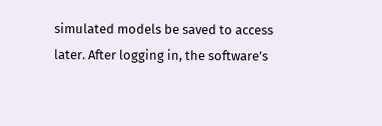simulated models be saved to access later. After logging in, the software’s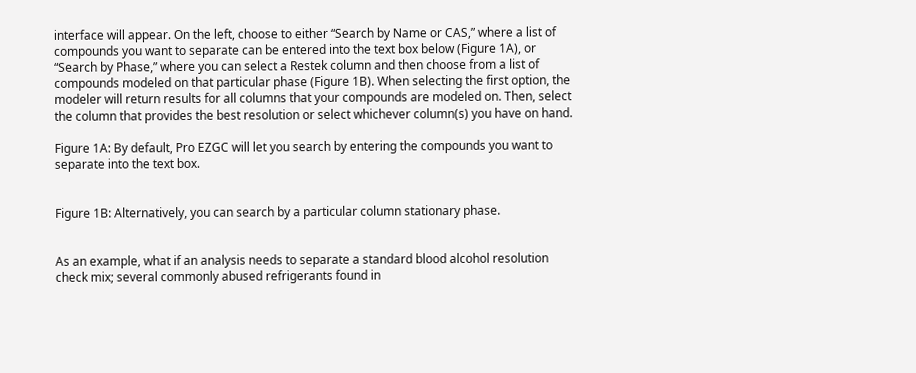interface will appear. On the left, choose to either “Search by Name or CAS,” where a list of compounds you want to separate can be entered into the text box below (Figure 1A), or “Search by Phase,” where you can select a Restek column and then choose from a list of compounds modeled on that particular phase (Figure 1B). When selecting the first option, the modeler will return results for all columns that your compounds are modeled on. Then, select the column that provides the best resolution or select whichever column(s) you have on hand.

Figure 1A: By default, Pro EZGC will let you search by entering the compounds you want to separate into the text box.


Figure 1B: Alternatively, you can search by a particular column stationary phase.


As an example, what if an analysis needs to separate a standard blood alcohol resolution check mix; several commonly abused refrigerants found in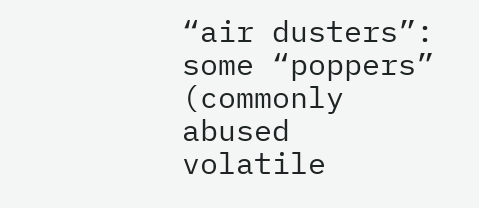“air dusters”: some “poppers” (commonly abused volatile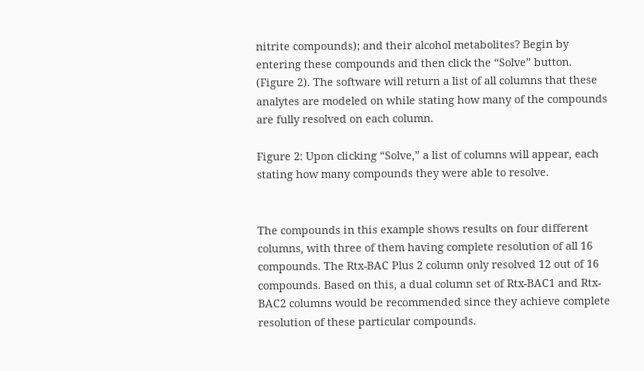nitrite compounds); and their alcohol metabolites? Begin by entering these compounds and then click the “Solve” button. (Figure 2). The software will return a list of all columns that these analytes are modeled on while stating how many of the compounds are fully resolved on each column.

Figure 2: Upon clicking “Solve,” a list of columns will appear, each stating how many compounds they were able to resolve.


The compounds in this example shows results on four different columns, with three of them having complete resolution of all 16 compounds. The Rtx-BAC Plus 2 column only resolved 12 out of 16 compounds. Based on this, a dual column set of Rtx-BAC1 and Rtx-BAC2 columns would be recommended since they achieve complete resolution of these particular compounds.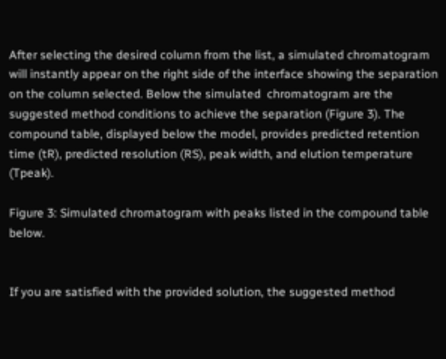After selecting the desired column from the list, a simulated chromatogram will instantly appear on the right side of the interface showing the separation on the column selected. Below the simulated  chromatogram are the suggested method conditions to achieve the separation (Figure 3). The compound table, displayed below the model, provides predicted retention time (tR), predicted resolution (RS), peak width, and elution temperature (Tpeak).

Figure 3: Simulated chromatogram with peaks listed in the compound table below.


If you are satisfied with the provided solution, the suggested method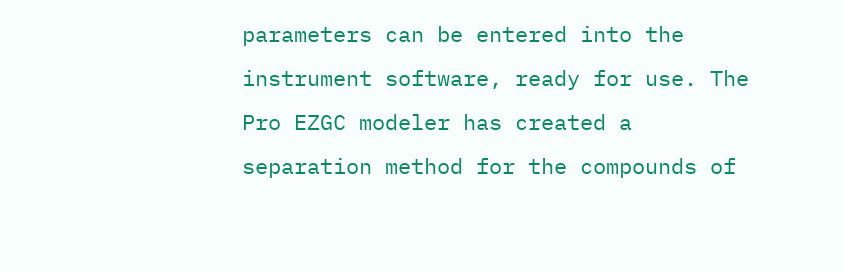parameters can be entered into the instrument software, ready for use. The Pro EZGC modeler has created a separation method for the compounds of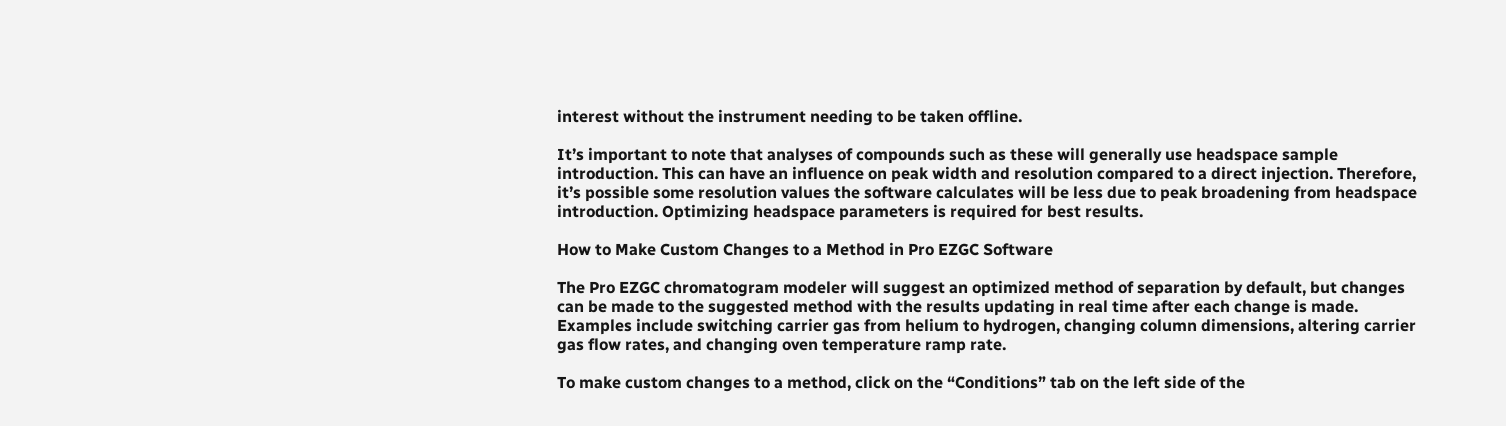interest without the instrument needing to be taken offline.

It’s important to note that analyses of compounds such as these will generally use headspace sample introduction. This can have an influence on peak width and resolution compared to a direct injection. Therefore, it’s possible some resolution values the software calculates will be less due to peak broadening from headspace introduction. Optimizing headspace parameters is required for best results.

How to Make Custom Changes to a Method in Pro EZGC Software

The Pro EZGC chromatogram modeler will suggest an optimized method of separation by default, but changes can be made to the suggested method with the results updating in real time after each change is made. Examples include switching carrier gas from helium to hydrogen, changing column dimensions, altering carrier gas flow rates, and changing oven temperature ramp rate.

To make custom changes to a method, click on the “Conditions” tab on the left side of the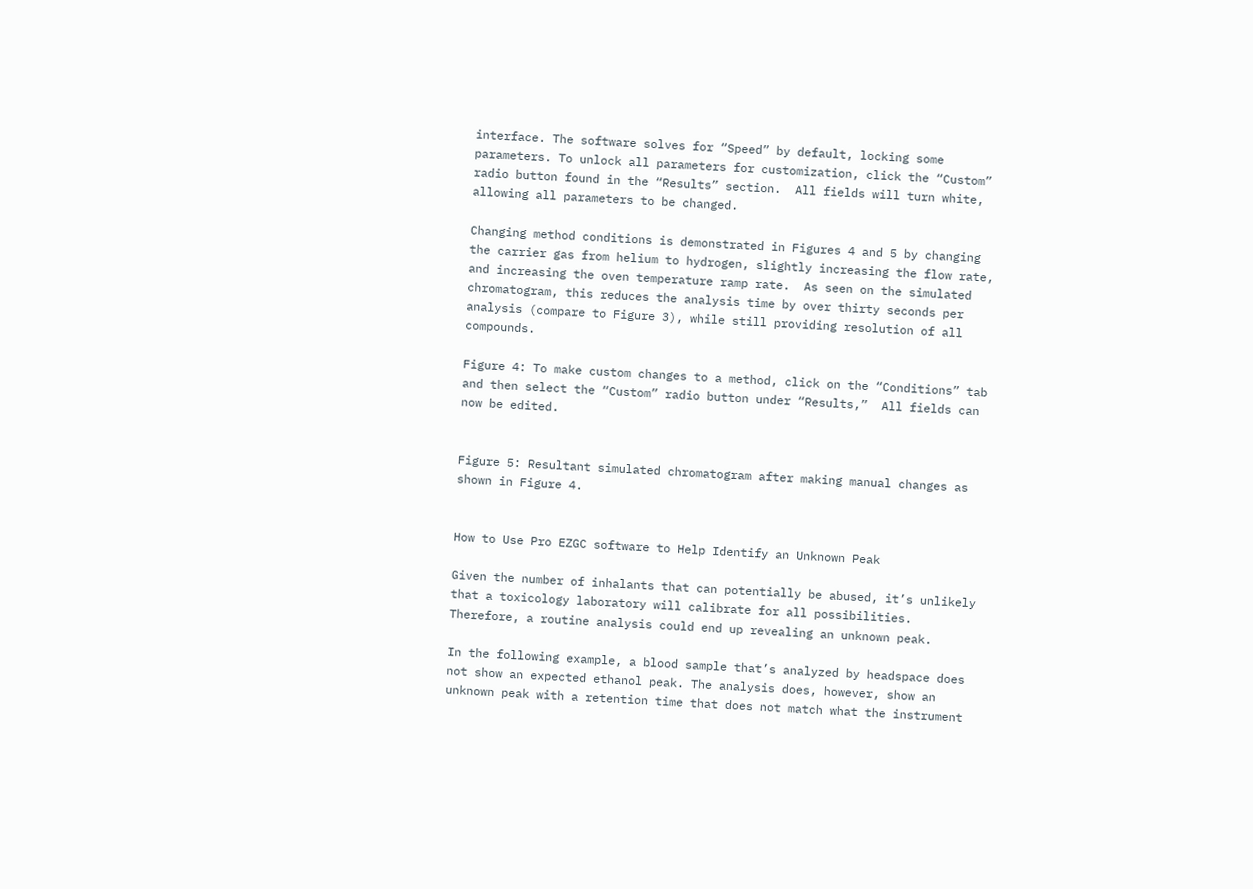interface. The software solves for “Speed” by default, locking some parameters. To unlock all parameters for customization, click the “Custom” radio button found in the “Results” section.  All fields will turn white, allowing all parameters to be changed.

Changing method conditions is demonstrated in Figures 4 and 5 by changing the carrier gas from helium to hydrogen, slightly increasing the flow rate, and increasing the oven temperature ramp rate.  As seen on the simulated chromatogram, this reduces the analysis time by over thirty seconds per analysis (compare to Figure 3), while still providing resolution of all compounds.

Figure 4: To make custom changes to a method, click on the “Conditions” tab and then select the “Custom” radio button under “Results,”  All fields can now be edited.


Figure 5: Resultant simulated chromatogram after making manual changes as shown in Figure 4.


How to Use Pro EZGC software to Help Identify an Unknown Peak

Given the number of inhalants that can potentially be abused, it’s unlikely that a toxicology laboratory will calibrate for all possibilities. Therefore, a routine analysis could end up revealing an unknown peak.

In the following example, a blood sample that’s analyzed by headspace does not show an expected ethanol peak. The analysis does, however, show an unknown peak with a retention time that does not match what the instrument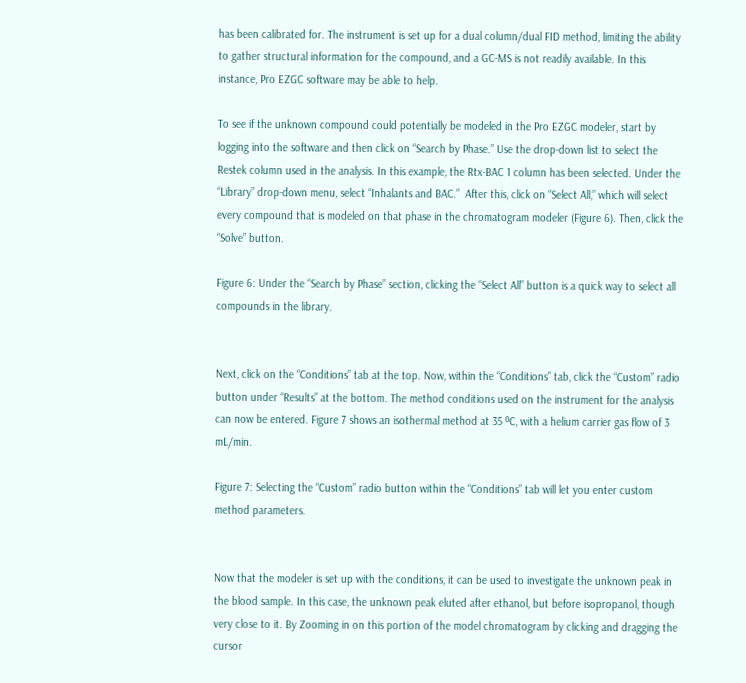has been calibrated for. The instrument is set up for a dual column/dual FID method, limiting the ability to gather structural information for the compound, and a GC-MS is not readily available. In this instance, Pro EZGC software may be able to help.

To see if the unknown compound could potentially be modeled in the Pro EZGC modeler, start by logging into the software and then click on “Search by Phase.” Use the drop-down list to select the Restek column used in the analysis. In this example, the Rtx-BAC 1 column has been selected. Under the “Library” drop-down menu, select “Inhalants and BAC.”  After this, click on “Select All,” which will select every compound that is modeled on that phase in the chromatogram modeler (Figure 6). Then, click the “Solve” button.

Figure 6: Under the “Search by Phase” section, clicking the “Select All” button is a quick way to select all compounds in the library.


Next, click on the “Conditions” tab at the top. Now, within the “Conditions” tab, click the “Custom” radio button under “Results” at the bottom. The method conditions used on the instrument for the analysis can now be entered. Figure 7 shows an isothermal method at 35 ⁰C, with a helium carrier gas flow of 3 mL/min.

Figure 7: Selecting the “Custom” radio button within the “Conditions” tab will let you enter custom method parameters.


Now that the modeler is set up with the conditions, it can be used to investigate the unknown peak in the blood sample. In this case, the unknown peak eluted after ethanol, but before isopropanol, though very close to it. By Zooming in on this portion of the model chromatogram by clicking and dragging the cursor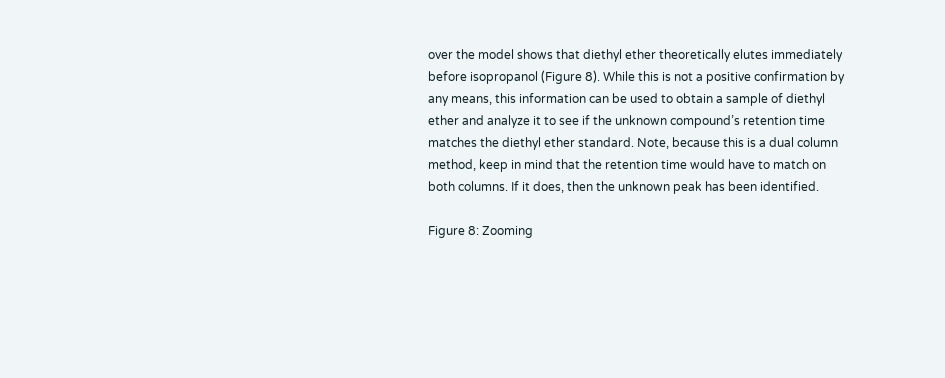over the model shows that diethyl ether theoretically elutes immediately before isopropanol (Figure 8). While this is not a positive confirmation by any means, this information can be used to obtain a sample of diethyl ether and analyze it to see if the unknown compound’s retention time matches the diethyl ether standard. Note, because this is a dual column method, keep in mind that the retention time would have to match on both columns. If it does, then the unknown peak has been identified.

Figure 8: Zooming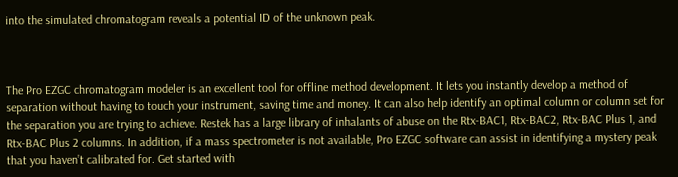into the simulated chromatogram reveals a potential ID of the unknown peak.



The Pro EZGC chromatogram modeler is an excellent tool for offline method development. It lets you instantly develop a method of separation without having to touch your instrument, saving time and money. It can also help identify an optimal column or column set for the separation you are trying to achieve. Restek has a large library of inhalants of abuse on the Rtx-BAC1, Rtx-BAC2, Rtx-BAC Plus 1, and Rtx-BAC Plus 2 columns. In addition, if a mass spectrometer is not available, Pro EZGC software can assist in identifying a mystery peak that you haven’t calibrated for. Get started with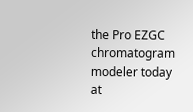the Pro EZGC chromatogram modeler today at